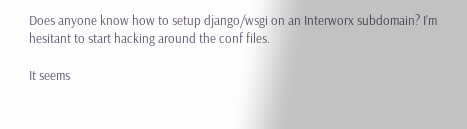Does anyone know how to setup django/wsgi on an Interworx subdomain? I’m hesitant to start hacking around the conf files.

It seems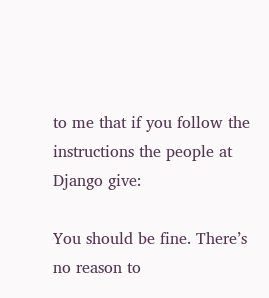to me that if you follow the instructions the people at Django give:

You should be fine. There’s no reason to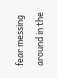fear messing around in the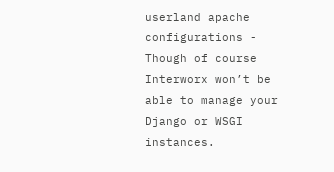userland apache configurations - Though of course Interworx won’t be able to manage your Django or WSGI instances.